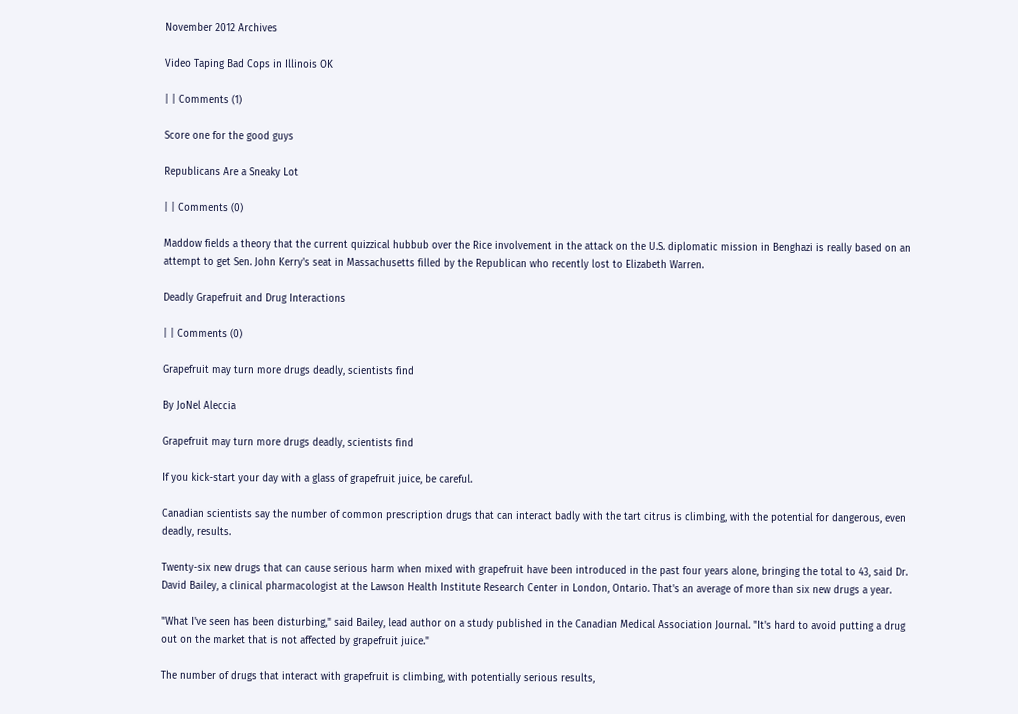November 2012 Archives

Video Taping Bad Cops in Illinois OK

| | Comments (1)

Score one for the good guys

Republicans Are a Sneaky Lot

| | Comments (0)

Maddow fields a theory that the current quizzical hubbub over the Rice involvement in the attack on the U.S. diplomatic mission in Benghazi is really based on an attempt to get Sen. John Kerry's seat in Massachusetts filled by the Republican who recently lost to Elizabeth Warren.

Deadly Grapefruit and Drug Interactions

| | Comments (0)

Grapefruit may turn more drugs deadly, scientists find

By JoNel Aleccia

Grapefruit may turn more drugs deadly, scientists find

If you kick-start your day with a glass of grapefruit juice, be careful.

Canadian scientists say the number of common prescription drugs that can interact badly with the tart citrus is climbing, with the potential for dangerous, even deadly, results.

Twenty-six new drugs that can cause serious harm when mixed with grapefruit have been introduced in the past four years alone, bringing the total to 43, said Dr. David Bailey, a clinical pharmacologist at the Lawson Health Institute Research Center in London, Ontario. That's an average of more than six new drugs a year.

"What I've seen has been disturbing," said Bailey, lead author on a study published in the Canadian Medical Association Journal. "It's hard to avoid putting a drug out on the market that is not affected by grapefruit juice."

The number of drugs that interact with grapefruit is climbing, with potentially serious results,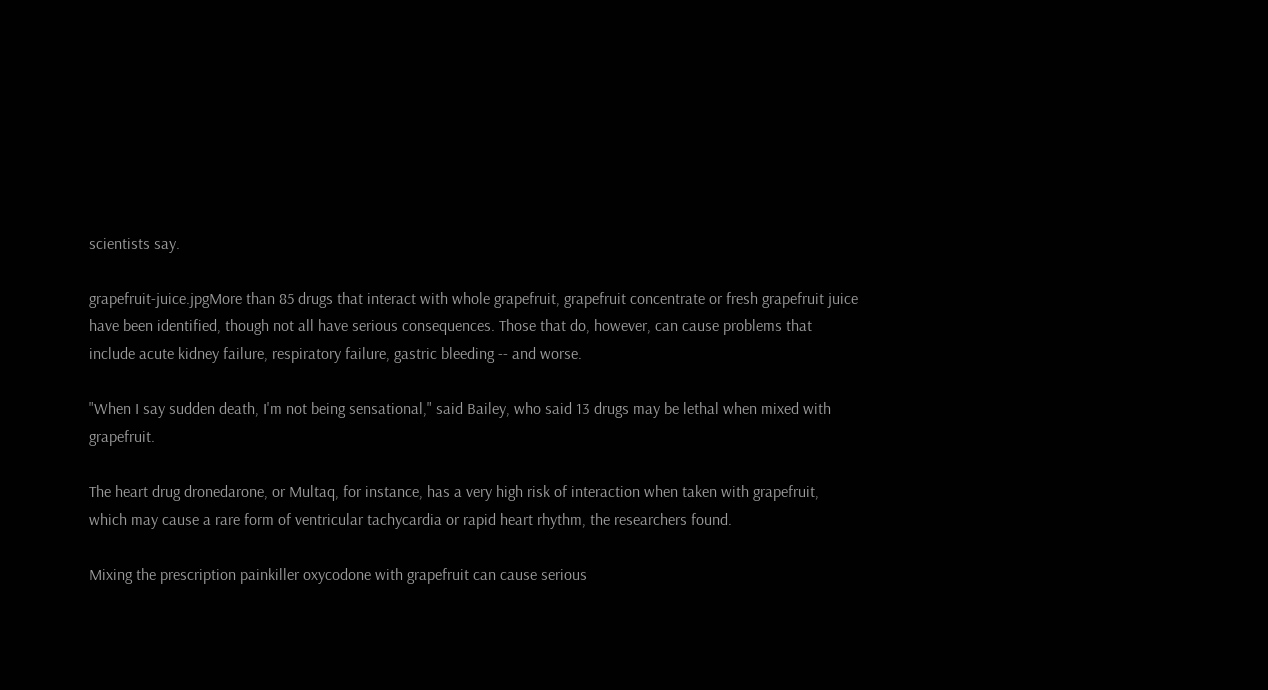scientists say.

grapefruit-juice.jpgMore than 85 drugs that interact with whole grapefruit, grapefruit concentrate or fresh grapefruit juice have been identified, though not all have serious consequences. Those that do, however, can cause problems that include acute kidney failure, respiratory failure, gastric bleeding -- and worse.

"When I say sudden death, I'm not being sensational," said Bailey, who said 13 drugs may be lethal when mixed with grapefruit.

The heart drug dronedarone, or Multaq, for instance, has a very high risk of interaction when taken with grapefruit, which may cause a rare form of ventricular tachycardia or rapid heart rhythm, the researchers found.

Mixing the prescription painkiller oxycodone with grapefruit can cause serious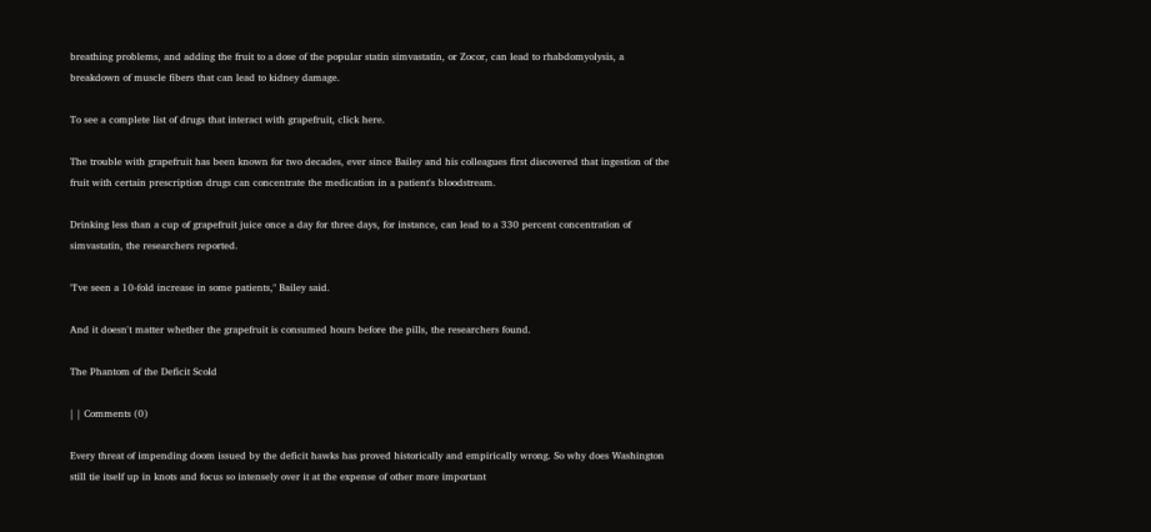breathing problems, and adding the fruit to a dose of the popular statin simvastatin, or Zocor, can lead to rhabdomyolysis, a breakdown of muscle fibers that can lead to kidney damage.

To see a complete list of drugs that interact with grapefruit, click here.

The trouble with grapefruit has been known for two decades, ever since Bailey and his colleagues first discovered that ingestion of the fruit with certain prescription drugs can concentrate the medication in a patient's bloodstream.

Drinking less than a cup of grapefruit juice once a day for three days, for instance, can lead to a 330 percent concentration of simvastatin, the researchers reported.

"I've seen a 10-fold increase in some patients," Bailey said.

And it doesn't matter whether the grapefruit is consumed hours before the pills, the researchers found.

The Phantom of the Deficit Scold

| | Comments (0)

Every threat of impending doom issued by the deficit hawks has proved historically and empirically wrong. So why does Washington still tie itself up in knots and focus so intensely over it at the expense of other more important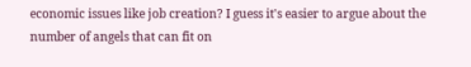economic issues like job creation? I guess it's easier to argue about the number of angels that can fit on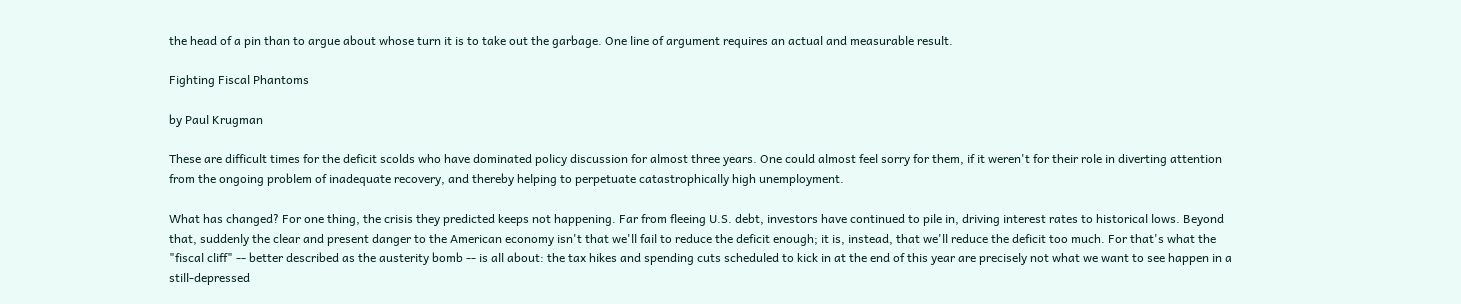the head of a pin than to argue about whose turn it is to take out the garbage. One line of argument requires an actual and measurable result.

Fighting Fiscal Phantoms

by Paul Krugman

These are difficult times for the deficit scolds who have dominated policy discussion for almost three years. One could almost feel sorry for them, if it weren't for their role in diverting attention from the ongoing problem of inadequate recovery, and thereby helping to perpetuate catastrophically high unemployment.

What has changed? For one thing, the crisis they predicted keeps not happening. Far from fleeing U.S. debt, investors have continued to pile in, driving interest rates to historical lows. Beyond that, suddenly the clear and present danger to the American economy isn't that we'll fail to reduce the deficit enough; it is, instead, that we'll reduce the deficit too much. For that's what the "fiscal cliff" -- better described as the austerity bomb -- is all about: the tax hikes and spending cuts scheduled to kick in at the end of this year are precisely not what we want to see happen in a still-depressed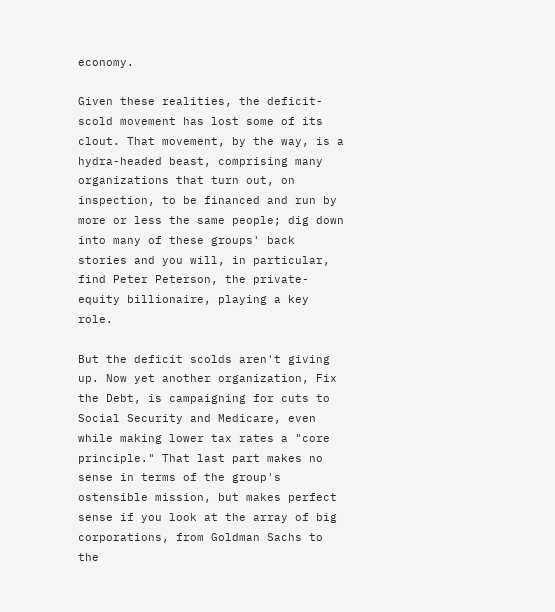economy.

Given these realities, the deficit-scold movement has lost some of its clout. That movement, by the way, is a hydra-headed beast, comprising many organizations that turn out, on inspection, to be financed and run by more or less the same people; dig down into many of these groups' back stories and you will, in particular, find Peter Peterson, the private-equity billionaire, playing a key role.

But the deficit scolds aren't giving up. Now yet another organization, Fix the Debt, is campaigning for cuts to Social Security and Medicare, even while making lower tax rates a "core principle." That last part makes no sense in terms of the group's ostensible mission, but makes perfect sense if you look at the array of big corporations, from Goldman Sachs to the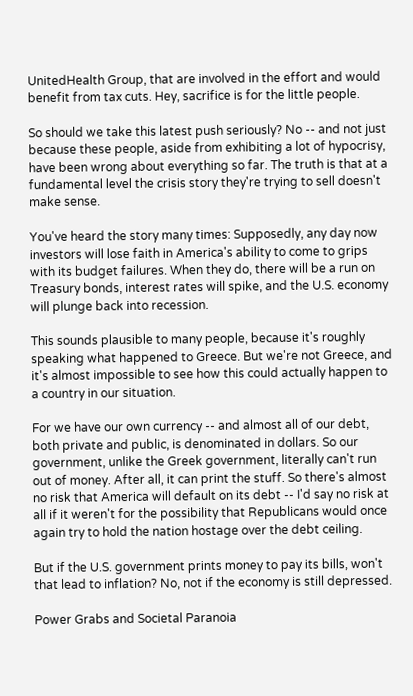UnitedHealth Group, that are involved in the effort and would benefit from tax cuts. Hey, sacrifice is for the little people.

So should we take this latest push seriously? No -- and not just because these people, aside from exhibiting a lot of hypocrisy, have been wrong about everything so far. The truth is that at a fundamental level the crisis story they're trying to sell doesn't make sense.

You've heard the story many times: Supposedly, any day now investors will lose faith in America's ability to come to grips with its budget failures. When they do, there will be a run on Treasury bonds, interest rates will spike, and the U.S. economy will plunge back into recession.

This sounds plausible to many people, because it's roughly speaking what happened to Greece. But we're not Greece, and it's almost impossible to see how this could actually happen to a country in our situation.

For we have our own currency -- and almost all of our debt, both private and public, is denominated in dollars. So our government, unlike the Greek government, literally can't run out of money. After all, it can print the stuff. So there's almost no risk that America will default on its debt -- I'd say no risk at all if it weren't for the possibility that Republicans would once again try to hold the nation hostage over the debt ceiling.

But if the U.S. government prints money to pay its bills, won't that lead to inflation? No, not if the economy is still depressed.

Power Grabs and Societal Paranoia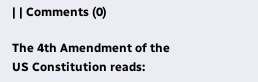| | Comments (0)

The 4th Amendment of the US Constitution reads: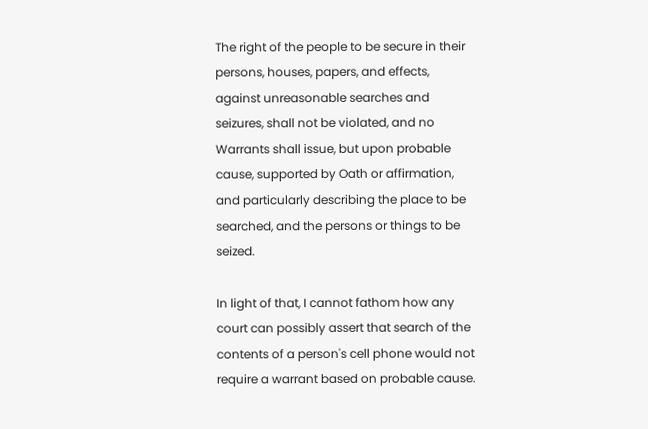The right of the people to be secure in their persons, houses, papers, and effects, against unreasonable searches and seizures, shall not be violated, and no Warrants shall issue, but upon probable cause, supported by Oath or affirmation, and particularly describing the place to be searched, and the persons or things to be seized.

In light of that, I cannot fathom how any court can possibly assert that search of the contents of a person's cell phone would not require a warrant based on probable cause.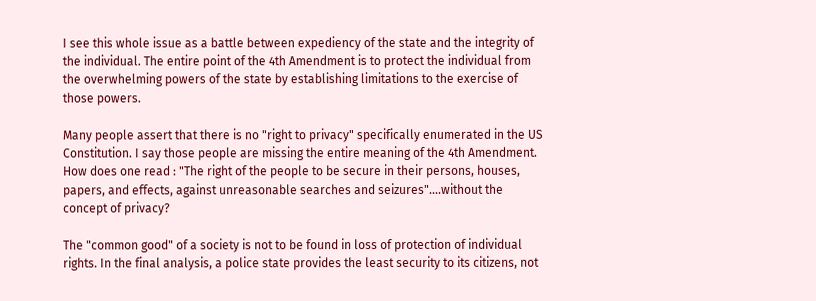I see this whole issue as a battle between expediency of the state and the integrity of the individual. The entire point of the 4th Amendment is to protect the individual from the overwhelming powers of the state by establishing limitations to the exercise of those powers.

Many people assert that there is no "right to privacy" specifically enumerated in the US Constitution. I say those people are missing the entire meaning of the 4th Amendment.
How does one read : "The right of the people to be secure in their persons, houses, papers, and effects, against unreasonable searches and seizures"....without the concept of privacy?

The "common good" of a society is not to be found in loss of protection of individual rights. In the final analysis, a police state provides the least security to its citizens, not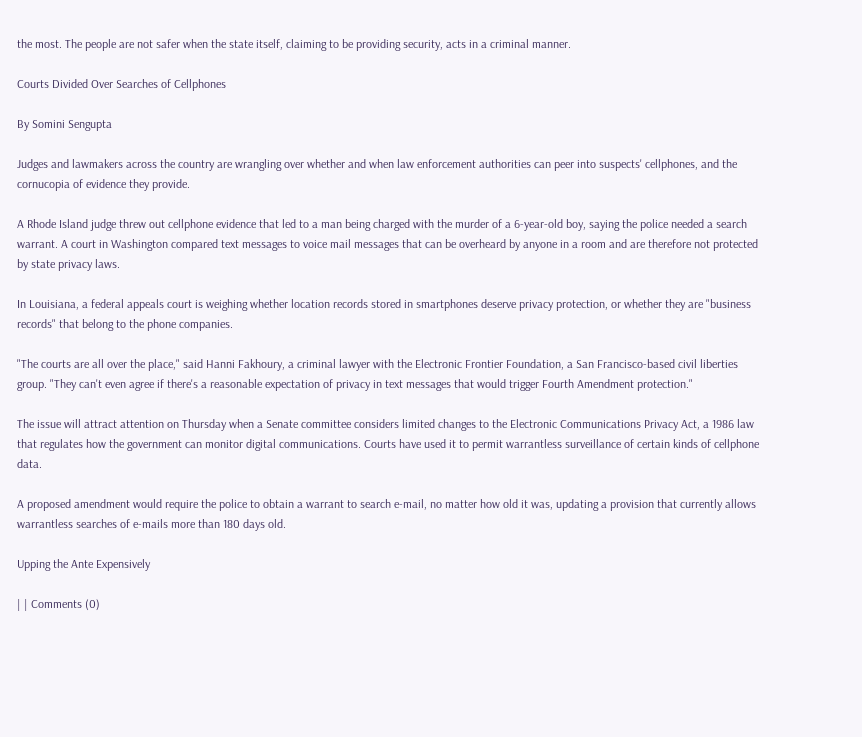the most. The people are not safer when the state itself, claiming to be providing security, acts in a criminal manner.

Courts Divided Over Searches of Cellphones

By Somini Sengupta

Judges and lawmakers across the country are wrangling over whether and when law enforcement authorities can peer into suspects' cellphones, and the cornucopia of evidence they provide.

A Rhode Island judge threw out cellphone evidence that led to a man being charged with the murder of a 6-year-old boy, saying the police needed a search warrant. A court in Washington compared text messages to voice mail messages that can be overheard by anyone in a room and are therefore not protected by state privacy laws.

In Louisiana, a federal appeals court is weighing whether location records stored in smartphones deserve privacy protection, or whether they are "business records" that belong to the phone companies.

"The courts are all over the place," said Hanni Fakhoury, a criminal lawyer with the Electronic Frontier Foundation, a San Francisco-based civil liberties group. "They can't even agree if there's a reasonable expectation of privacy in text messages that would trigger Fourth Amendment protection."

The issue will attract attention on Thursday when a Senate committee considers limited changes to the Electronic Communications Privacy Act, a 1986 law that regulates how the government can monitor digital communications. Courts have used it to permit warrantless surveillance of certain kinds of cellphone data.

A proposed amendment would require the police to obtain a warrant to search e-mail, no matter how old it was, updating a provision that currently allows warrantless searches of e-mails more than 180 days old.

Upping the Ante Expensively

| | Comments (0)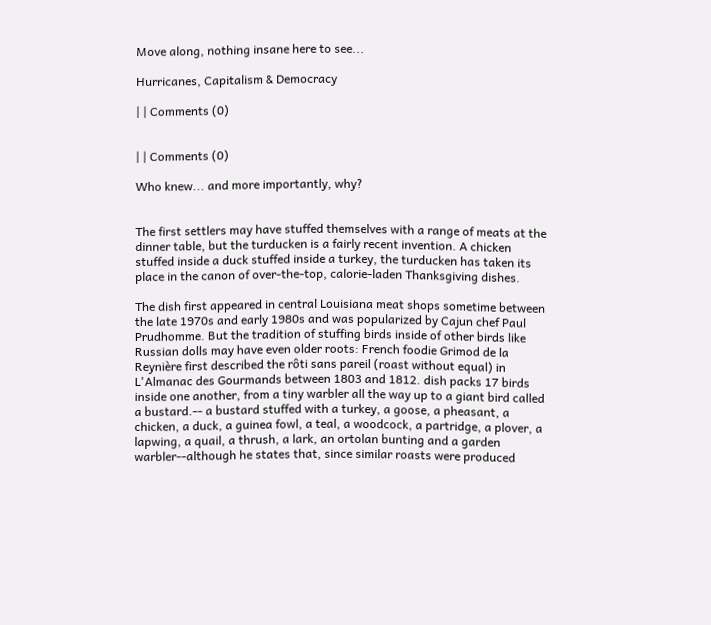Move along, nothing insane here to see...

Hurricanes, Capitalism & Democracy

| | Comments (0)


| | Comments (0)

Who knew... and more importantly, why?


The first settlers may have stuffed themselves with a range of meats at the dinner table, but the turducken is a fairly recent invention. A chicken stuffed inside a duck stuffed inside a turkey, the turducken has taken its place in the canon of over-the-top, calorie-laden Thanksgiving dishes.

The dish first appeared in central Louisiana meat shops sometime between the late 1970s and early 1980s and was popularized by Cajun chef Paul Prudhomme. But the tradition of stuffing birds inside of other birds like Russian dolls may have even older roots: French foodie Grimod de la Reynière first described the rôti sans pareil (roast without equal) in L'Almanac des Gourmands between 1803 and 1812. dish packs 17 birds inside one another, from a tiny warbler all the way up to a giant bird called a bustard.-- a bustard stuffed with a turkey, a goose, a pheasant, a chicken, a duck, a guinea fowl, a teal, a woodcock, a partridge, a plover, a lapwing, a quail, a thrush, a lark, an ortolan bunting and a garden warbler--although he states that, since similar roasts were produced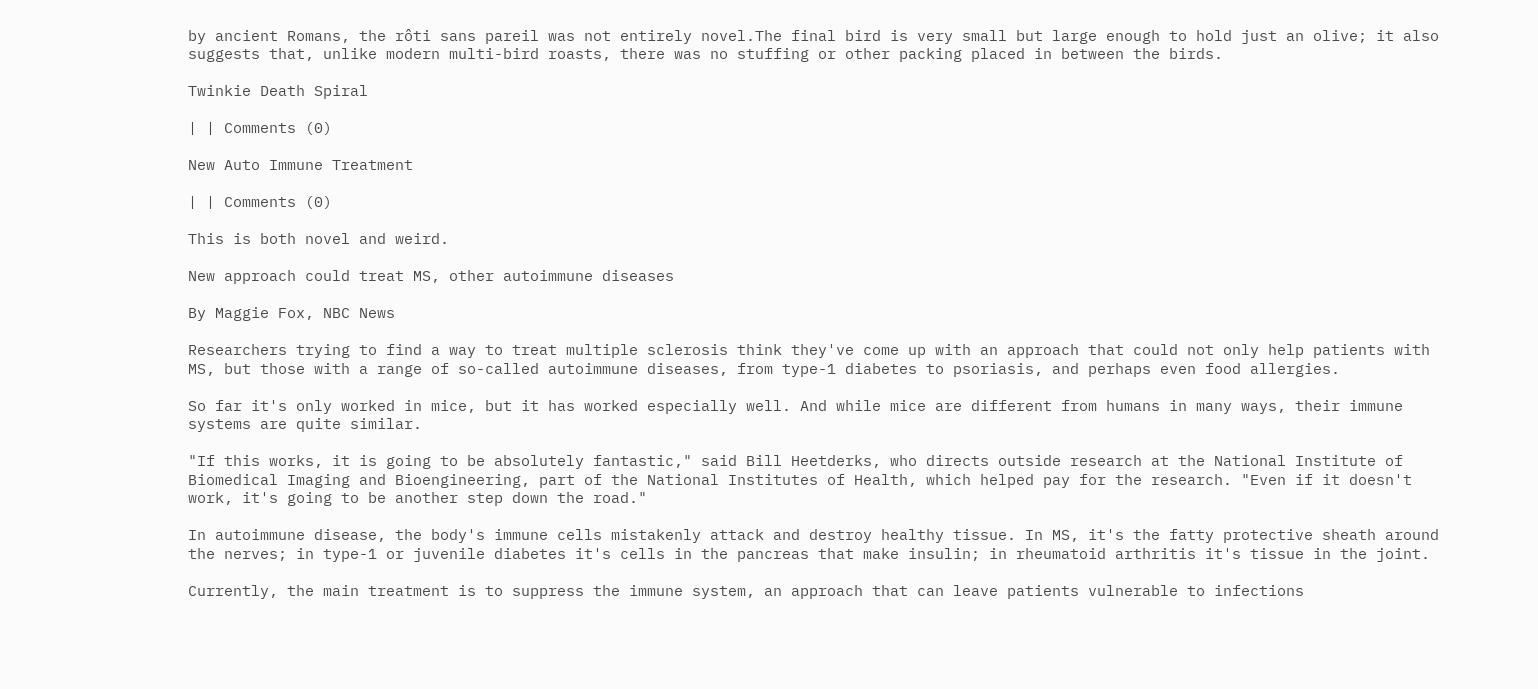by ancient Romans, the rôti sans pareil was not entirely novel.The final bird is very small but large enough to hold just an olive; it also suggests that, unlike modern multi-bird roasts, there was no stuffing or other packing placed in between the birds.

Twinkie Death Spiral

| | Comments (0)

New Auto Immune Treatment

| | Comments (0)

This is both novel and weird.

New approach could treat MS, other autoimmune diseases

By Maggie Fox, NBC News

Researchers trying to find a way to treat multiple sclerosis think they've come up with an approach that could not only help patients with MS, but those with a range of so-called autoimmune diseases, from type-1 diabetes to psoriasis, and perhaps even food allergies.

So far it's only worked in mice, but it has worked especially well. And while mice are different from humans in many ways, their immune systems are quite similar.

"If this works, it is going to be absolutely fantastic," said Bill Heetderks, who directs outside research at the National Institute of Biomedical Imaging and Bioengineering, part of the National Institutes of Health, which helped pay for the research. "Even if it doesn't work, it's going to be another step down the road."

In autoimmune disease, the body's immune cells mistakenly attack and destroy healthy tissue. In MS, it's the fatty protective sheath around the nerves; in type-1 or juvenile diabetes it's cells in the pancreas that make insulin; in rheumatoid arthritis it's tissue in the joint.

Currently, the main treatment is to suppress the immune system, an approach that can leave patients vulnerable to infections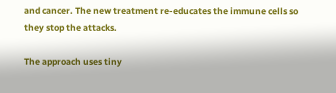and cancer. The new treatment re-educates the immune cells so they stop the attacks.

The approach uses tiny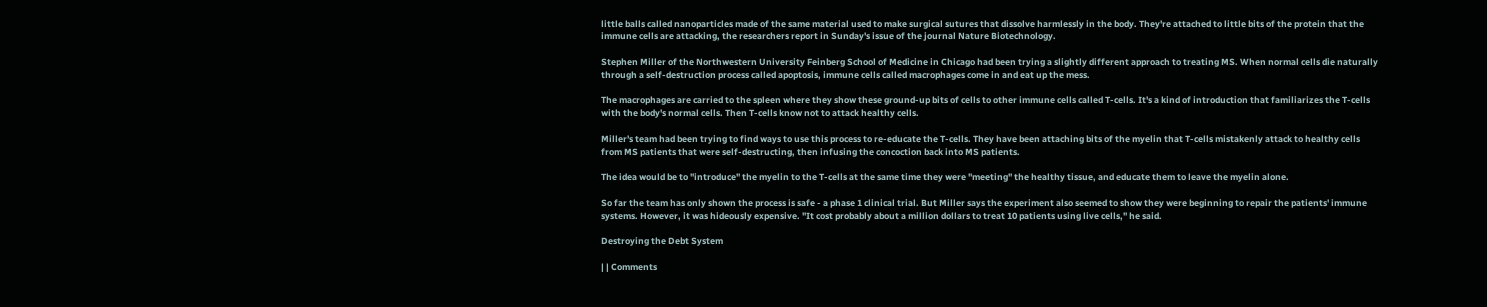little balls called nanoparticles made of the same material used to make surgical sutures that dissolve harmlessly in the body. They're attached to little bits of the protein that the immune cells are attacking, the researchers report in Sunday's issue of the journal Nature Biotechnology.

Stephen Miller of the Northwestern University Feinberg School of Medicine in Chicago had been trying a slightly different approach to treating MS. When normal cells die naturally through a self-destruction process called apoptosis, immune cells called macrophages come in and eat up the mess.

The macrophages are carried to the spleen where they show these ground-up bits of cells to other immune cells called T-cells. It's a kind of introduction that familiarizes the T-cells with the body's normal cells. Then T-cells know not to attack healthy cells.

Miller's team had been trying to find ways to use this process to re-educate the T-cells. They have been attaching bits of the myelin that T-cells mistakenly attack to healthy cells from MS patients that were self-destructing, then infusing the concoction back into MS patients.

The idea would be to "introduce" the myelin to the T-cells at the same time they were "meeting" the healthy tissue, and educate them to leave the myelin alone.

So far the team has only shown the process is safe - a phase 1 clinical trial. But Miller says the experiment also seemed to show they were beginning to repair the patients' immune systems. However, it was hideously expensive. "It cost probably about a million dollars to treat 10 patients using live cells," he said.

Destroying the Debt System

| | Comments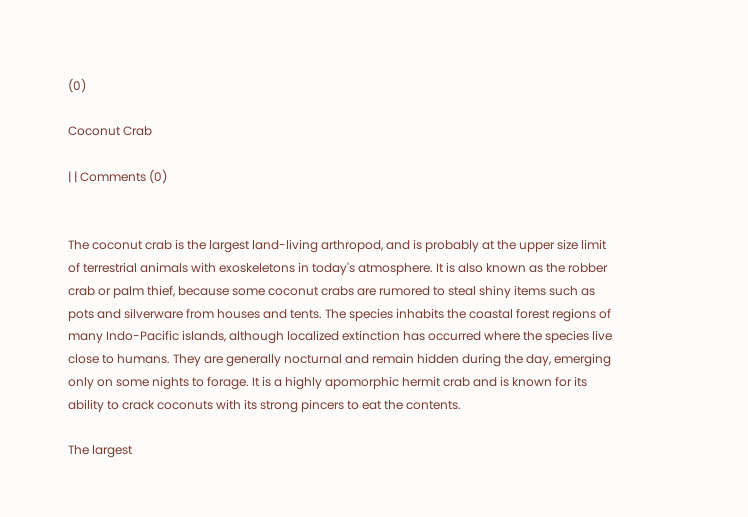(0)

Coconut Crab

| | Comments (0)


The coconut crab is the largest land-living arthropod, and is probably at the upper size limit of terrestrial animals with exoskeletons in today's atmosphere. It is also known as the robber crab or palm thief, because some coconut crabs are rumored to steal shiny items such as pots and silverware from houses and tents. The species inhabits the coastal forest regions of many Indo-Pacific islands, although localized extinction has occurred where the species live close to humans. They are generally nocturnal and remain hidden during the day, emerging only on some nights to forage. It is a highly apomorphic hermit crab and is known for its ability to crack coconuts with its strong pincers to eat the contents.

The largest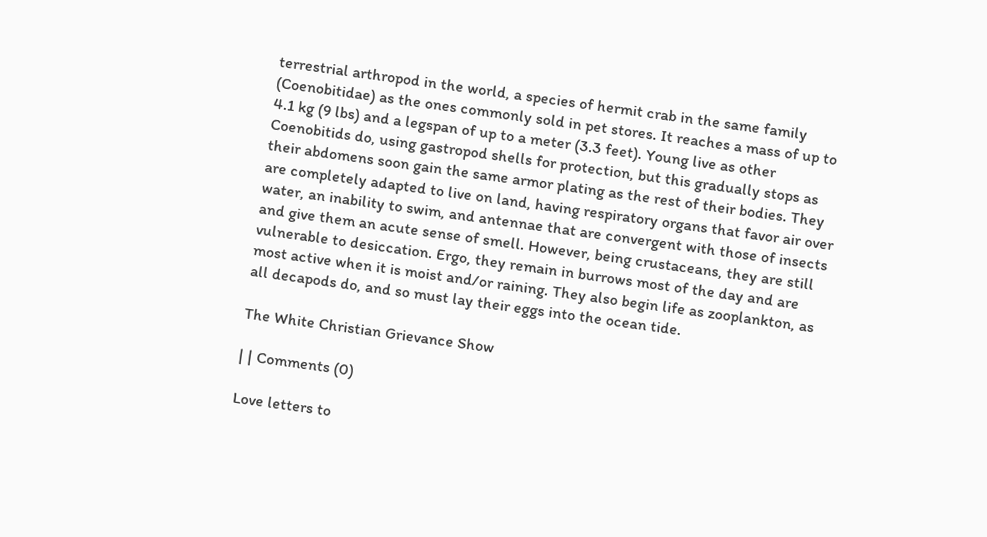terrestrial arthropod in the world, a species of hermit crab in the same family (Coenobitidae) as the ones commonly sold in pet stores. It reaches a mass of up to 4.1 kg (9 lbs) and a legspan of up to a meter (3.3 feet). Young live as other Coenobitids do, using gastropod shells for protection, but this gradually stops as their abdomens soon gain the same armor plating as the rest of their bodies. They are completely adapted to live on land, having respiratory organs that favor air over water, an inability to swim, and antennae that are convergent with those of insects and give them an acute sense of smell. However, being crustaceans, they are still vulnerable to desiccation. Ergo, they remain in burrows most of the day and are most active when it is moist and/or raining. They also begin life as zooplankton, as all decapods do, and so must lay their eggs into the ocean tide.

The White Christian Grievance Show

| | Comments (0)

Love letters to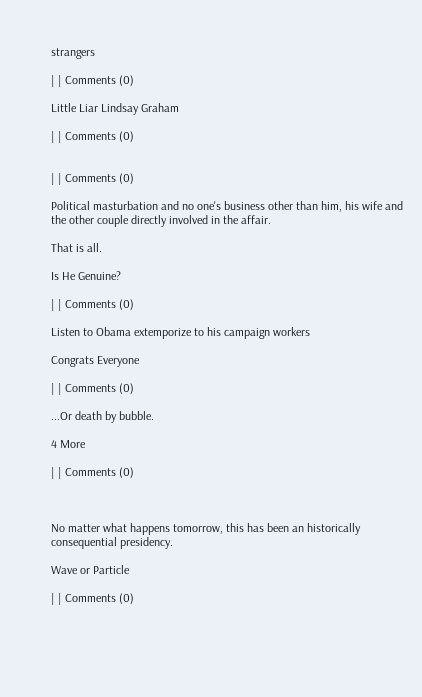strangers

| | Comments (0)

Little Liar Lindsay Graham

| | Comments (0)


| | Comments (0)

Political masturbation and no one's business other than him, his wife and the other couple directly involved in the affair.

That is all.

Is He Genuine?

| | Comments (0)

Listen to Obama extemporize to his campaign workers

Congrats Everyone

| | Comments (0)

...Or death by bubble.

4 More

| | Comments (0)



No matter what happens tomorrow, this has been an historically consequential presidency.

Wave or Particle

| | Comments (0)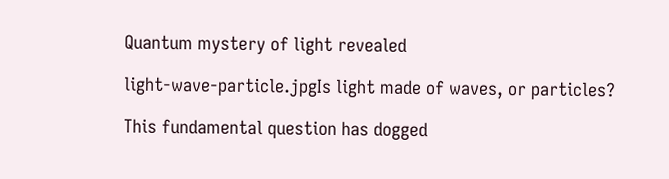Quantum mystery of light revealed

light-wave-particle.jpgIs light made of waves, or particles?

This fundamental question has dogged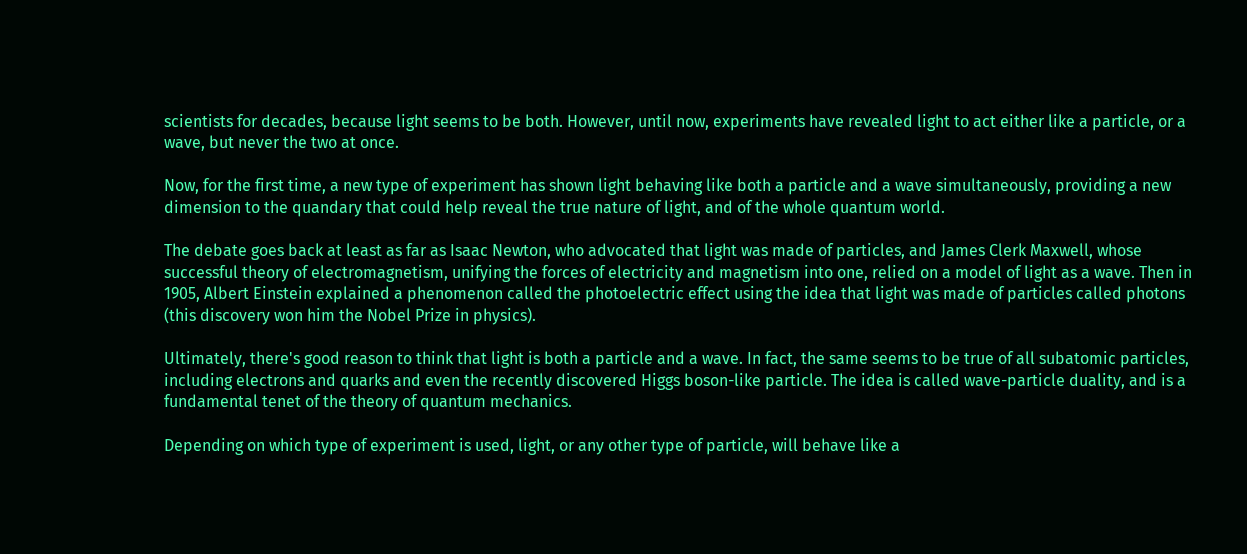scientists for decades, because light seems to be both. However, until now, experiments have revealed light to act either like a particle, or a wave, but never the two at once.

Now, for the first time, a new type of experiment has shown light behaving like both a particle and a wave simultaneously, providing a new dimension to the quandary that could help reveal the true nature of light, and of the whole quantum world.

The debate goes back at least as far as Isaac Newton, who advocated that light was made of particles, and James Clerk Maxwell, whose successful theory of electromagnetism, unifying the forces of electricity and magnetism into one, relied on a model of light as a wave. Then in 1905, Albert Einstein explained a phenomenon called the photoelectric effect using the idea that light was made of particles called photons (this discovery won him the Nobel Prize in physics).

Ultimately, there's good reason to think that light is both a particle and a wave. In fact, the same seems to be true of all subatomic particles, including electrons and quarks and even the recently discovered Higgs boson-like particle. The idea is called wave-particle duality, and is a fundamental tenet of the theory of quantum mechanics.

Depending on which type of experiment is used, light, or any other type of particle, will behave like a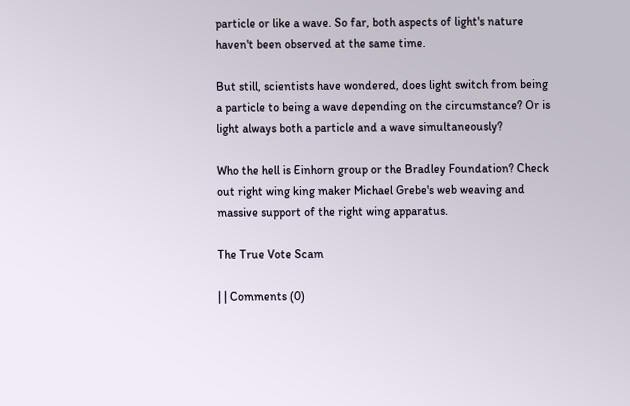particle or like a wave. So far, both aspects of light's nature haven't been observed at the same time.

But still, scientists have wondered, does light switch from being a particle to being a wave depending on the circumstance? Or is light always both a particle and a wave simultaneously?

Who the hell is Einhorn group or the Bradley Foundation? Check out right wing king maker Michael Grebe's web weaving and massive support of the right wing apparatus.

The True Vote Scam

| | Comments (0)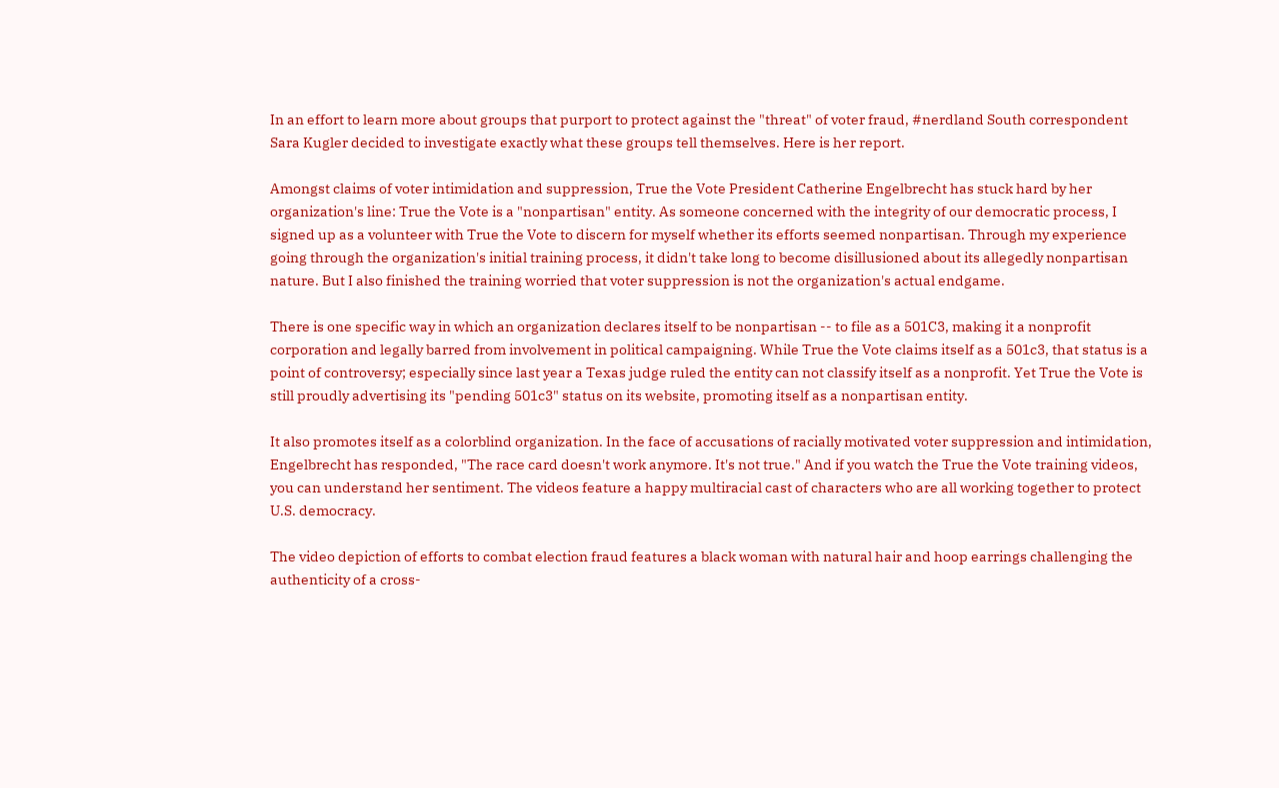In an effort to learn more about groups that purport to protect against the "threat" of voter fraud, #nerdland South correspondent Sara Kugler decided to investigate exactly what these groups tell themselves. Here is her report.

Amongst claims of voter intimidation and suppression, True the Vote President Catherine Engelbrecht has stuck hard by her organization's line: True the Vote is a "nonpartisan" entity. As someone concerned with the integrity of our democratic process, I signed up as a volunteer with True the Vote to discern for myself whether its efforts seemed nonpartisan. Through my experience going through the organization's initial training process, it didn't take long to become disillusioned about its allegedly nonpartisan nature. But I also finished the training worried that voter suppression is not the organization's actual endgame.

There is one specific way in which an organization declares itself to be nonpartisan -- to file as a 501C3, making it a nonprofit corporation and legally barred from involvement in political campaigning. While True the Vote claims itself as a 501c3, that status is a point of controversy; especially since last year a Texas judge ruled the entity can not classify itself as a nonprofit. Yet True the Vote is still proudly advertising its "pending 501c3" status on its website, promoting itself as a nonpartisan entity.

It also promotes itself as a colorblind organization. In the face of accusations of racially motivated voter suppression and intimidation, Engelbrecht has responded, "The race card doesn't work anymore. It's not true." And if you watch the True the Vote training videos, you can understand her sentiment. The videos feature a happy multiracial cast of characters who are all working together to protect U.S. democracy.

The video depiction of efforts to combat election fraud features a black woman with natural hair and hoop earrings challenging the authenticity of a cross-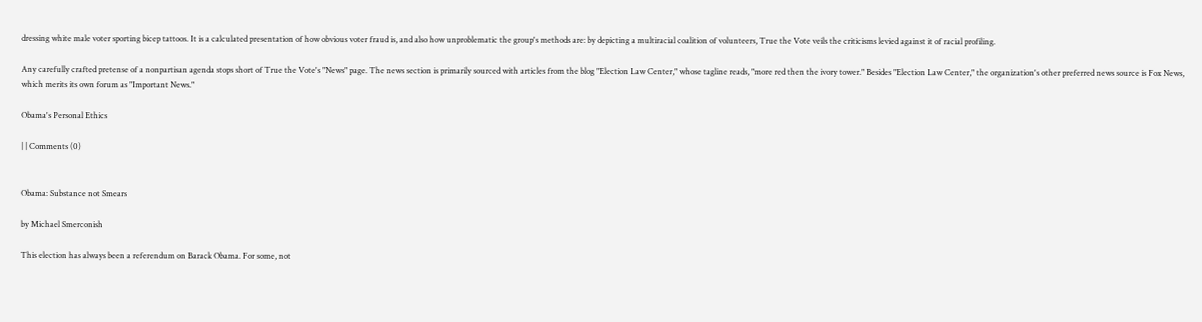dressing white male voter sporting bicep tattoos. It is a calculated presentation of how obvious voter fraud is, and also how unproblematic the group's methods are: by depicting a multiracial coalition of volunteers, True the Vote veils the criticisms levied against it of racial profiling.

Any carefully crafted pretense of a nonpartisan agenda stops short of True the Vote's "News" page. The news section is primarily sourced with articles from the blog "Election Law Center," whose tagline reads, "more red then the ivory tower." Besides "Election Law Center," the organization's other preferred news source is Fox News, which merits its own forum as "Important News."

Obama's Personal Ethics

| | Comments (0)


Obama: Substance not Smears

by Michael Smerconish

This election has always been a referendum on Barack Obama. For some, not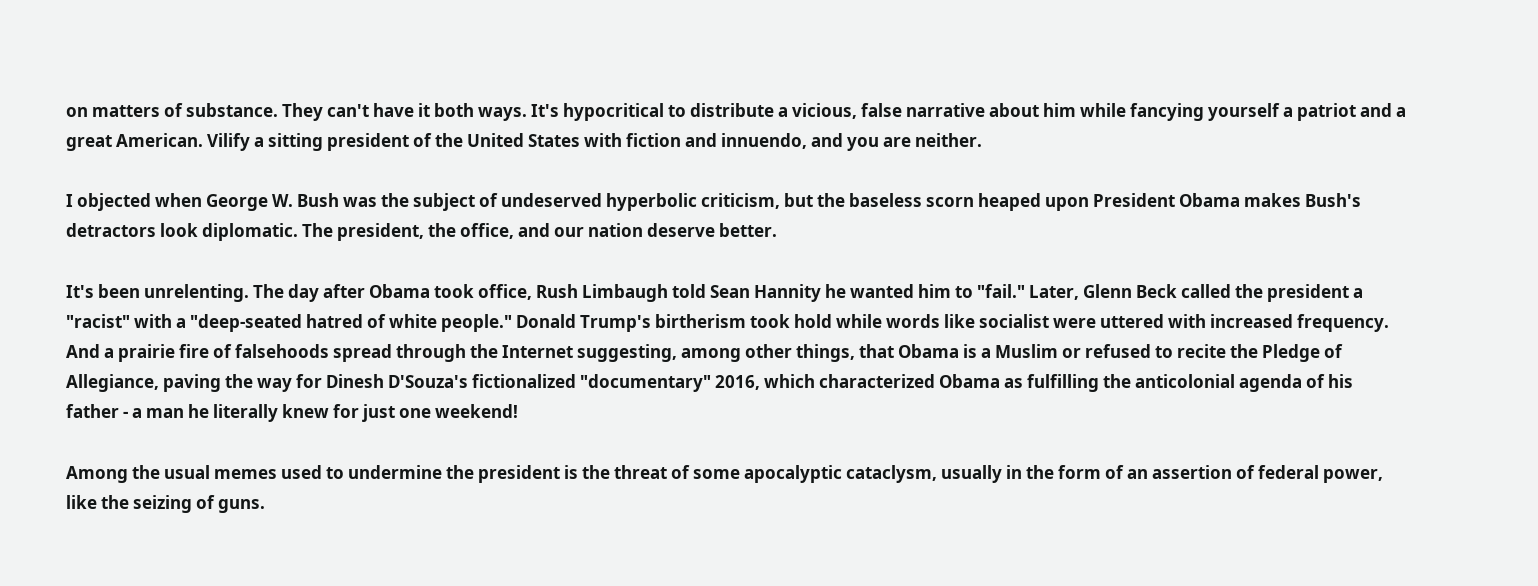on matters of substance. They can't have it both ways. It's hypocritical to distribute a vicious, false narrative about him while fancying yourself a patriot and a great American. Vilify a sitting president of the United States with fiction and innuendo, and you are neither.

I objected when George W. Bush was the subject of undeserved hyperbolic criticism, but the baseless scorn heaped upon President Obama makes Bush's detractors look diplomatic. The president, the office, and our nation deserve better.

It's been unrelenting. The day after Obama took office, Rush Limbaugh told Sean Hannity he wanted him to "fail." Later, Glenn Beck called the president a "racist" with a "deep-seated hatred of white people." Donald Trump's birtherism took hold while words like socialist were uttered with increased frequency. And a prairie fire of falsehoods spread through the Internet suggesting, among other things, that Obama is a Muslim or refused to recite the Pledge of Allegiance, paving the way for Dinesh D'Souza's fictionalized "documentary" 2016, which characterized Obama as fulfilling the anticolonial agenda of his father - a man he literally knew for just one weekend!

Among the usual memes used to undermine the president is the threat of some apocalyptic cataclysm, usually in the form of an assertion of federal power, like the seizing of guns.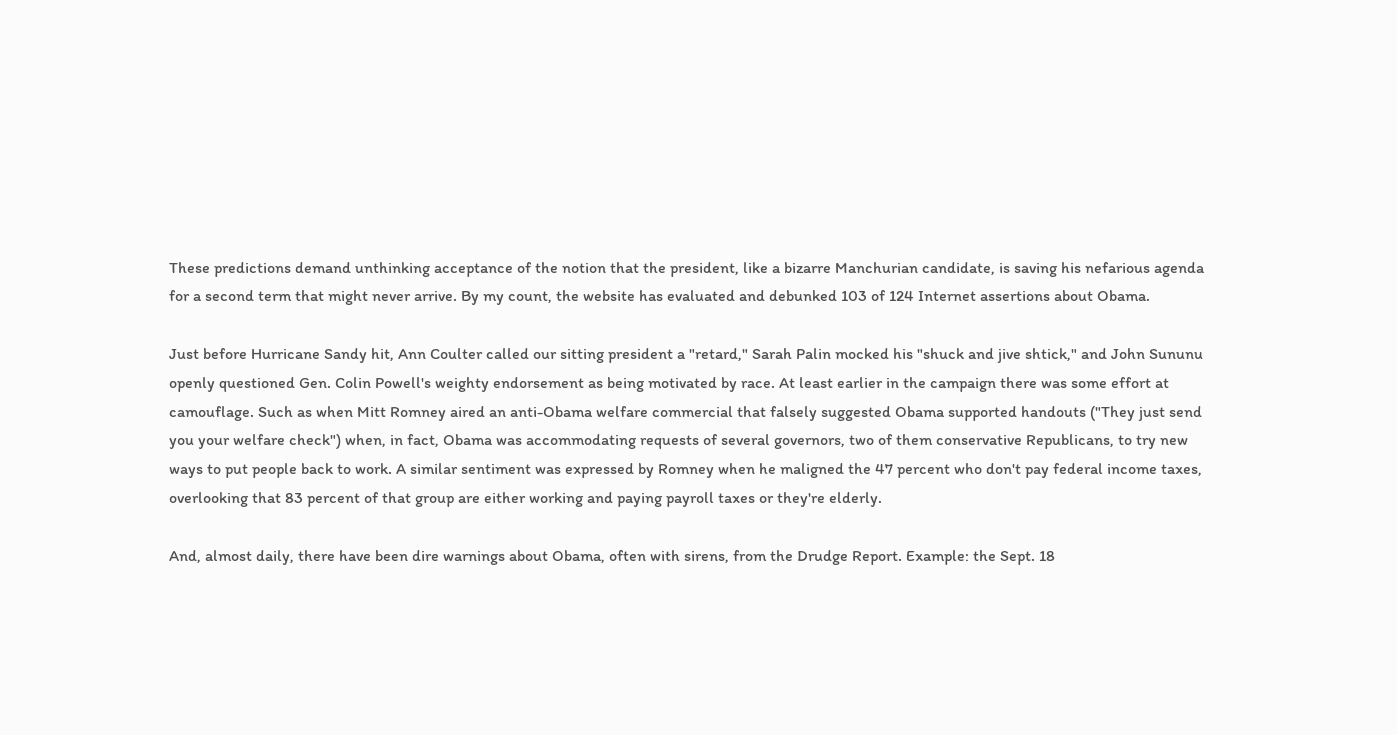These predictions demand unthinking acceptance of the notion that the president, like a bizarre Manchurian candidate, is saving his nefarious agenda for a second term that might never arrive. By my count, the website has evaluated and debunked 103 of 124 Internet assertions about Obama.

Just before Hurricane Sandy hit, Ann Coulter called our sitting president a "retard," Sarah Palin mocked his "shuck and jive shtick," and John Sununu openly questioned Gen. Colin Powell's weighty endorsement as being motivated by race. At least earlier in the campaign there was some effort at camouflage. Such as when Mitt Romney aired an anti-Obama welfare commercial that falsely suggested Obama supported handouts ("They just send you your welfare check") when, in fact, Obama was accommodating requests of several governors, two of them conservative Republicans, to try new ways to put people back to work. A similar sentiment was expressed by Romney when he maligned the 47 percent who don't pay federal income taxes, overlooking that 83 percent of that group are either working and paying payroll taxes or they're elderly.

And, almost daily, there have been dire warnings about Obama, often with sirens, from the Drudge Report. Example: the Sept. 18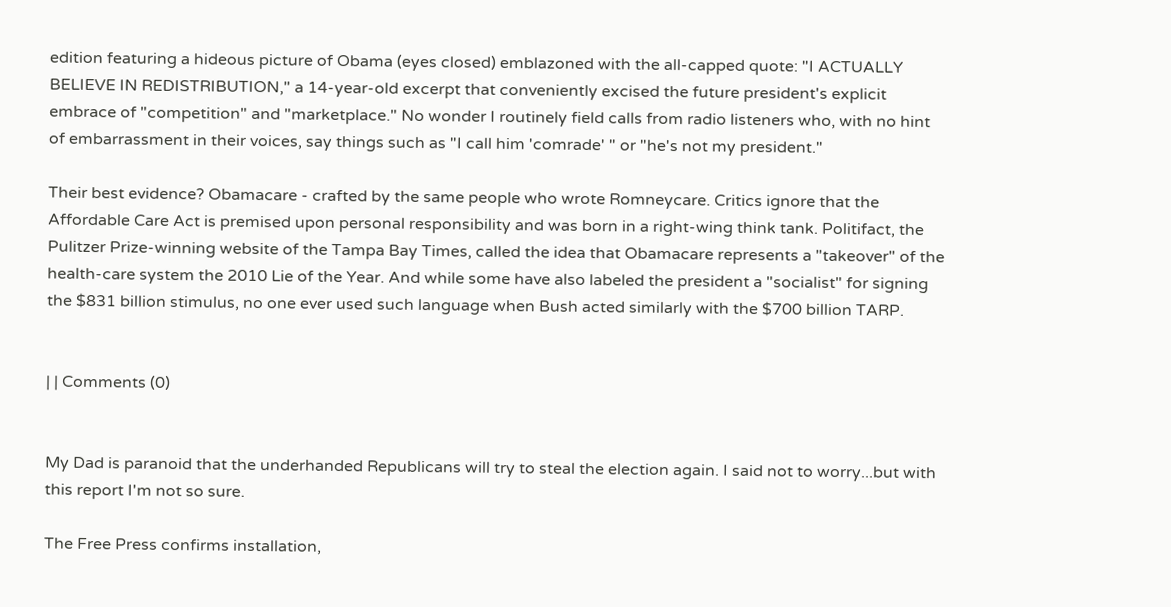edition featuring a hideous picture of Obama (eyes closed) emblazoned with the all-capped quote: "I ACTUALLY BELIEVE IN REDISTRIBUTION," a 14-year-old excerpt that conveniently excised the future president's explicit embrace of "competition" and "marketplace." No wonder I routinely field calls from radio listeners who, with no hint of embarrassment in their voices, say things such as "I call him 'comrade' " or "he's not my president."

Their best evidence? Obamacare - crafted by the same people who wrote Romneycare. Critics ignore that the Affordable Care Act is premised upon personal responsibility and was born in a right-wing think tank. Politifact, the Pulitzer Prize-winning website of the Tampa Bay Times, called the idea that Obamacare represents a "takeover" of the health-care system the 2010 Lie of the Year. And while some have also labeled the president a "socialist" for signing the $831 billion stimulus, no one ever used such language when Bush acted similarly with the $700 billion TARP.


| | Comments (0)


My Dad is paranoid that the underhanded Republicans will try to steal the election again. I said not to worry...but with this report I'm not so sure.

The Free Press confirms installation,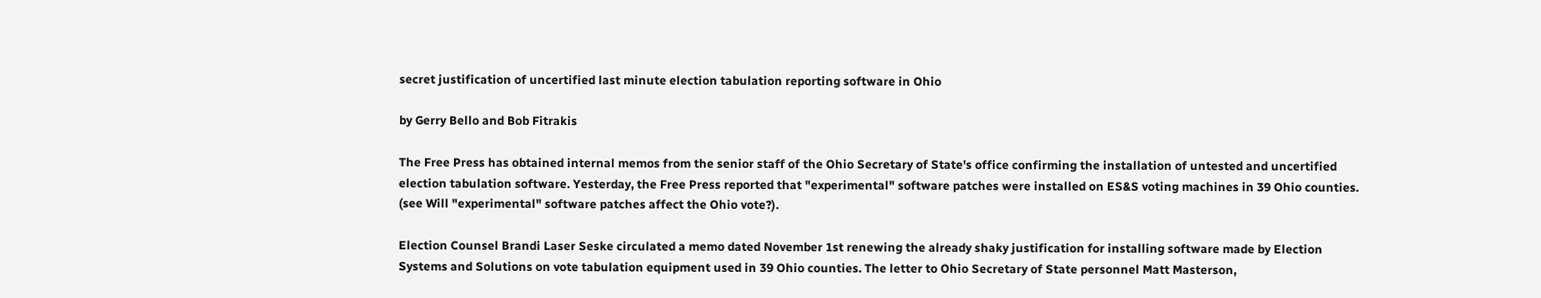secret justification of uncertified last minute election tabulation reporting software in Ohio

by Gerry Bello and Bob Fitrakis

The Free Press has obtained internal memos from the senior staff of the Ohio Secretary of State's office confirming the installation of untested and uncertified election tabulation software. Yesterday, the Free Press reported that "experimental" software patches were installed on ES&S voting machines in 39 Ohio counties. (see Will "experimental" software patches affect the Ohio vote?).

Election Counsel Brandi Laser Seske circulated a memo dated November 1st renewing the already shaky justification for installing software made by Election Systems and Solutions on vote tabulation equipment used in 39 Ohio counties. The letter to Ohio Secretary of State personnel Matt Masterson,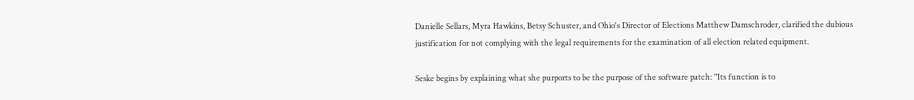Danielle Sellars, Myra Hawkins, Betsy Schuster, and Ohio's Director of Elections Matthew Damschroder, clarified the dubious justification for not complying with the legal requirements for the examination of all election related equipment.

Seske begins by explaining what she purports to be the purpose of the software patch: "Its function is to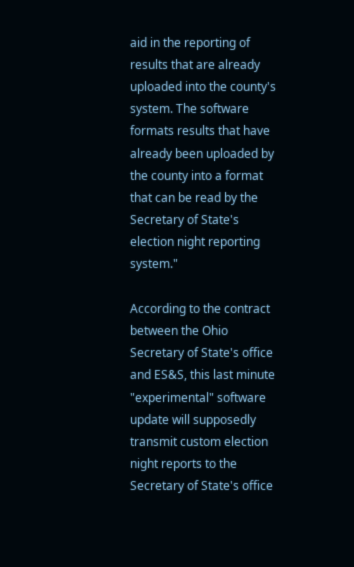aid in the reporting of results that are already uploaded into the county's system. The software formats results that have already been uploaded by the county into a format that can be read by the Secretary of State's election night reporting system."

According to the contract between the Ohio Secretary of State's office and ES&S, this last minute "experimental" software update will supposedly transmit custom election night reports to the Secretary of State's office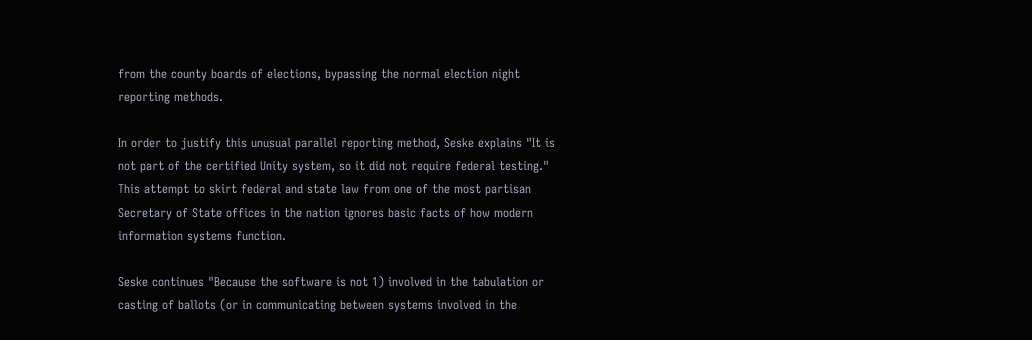from the county boards of elections, bypassing the normal election night reporting methods.

In order to justify this unusual parallel reporting method, Seske explains "It is not part of the certified Unity system, so it did not require federal testing." This attempt to skirt federal and state law from one of the most partisan Secretary of State offices in the nation ignores basic facts of how modern information systems function.

Seske continues "Because the software is not 1) involved in the tabulation or casting of ballots (or in communicating between systems involved in the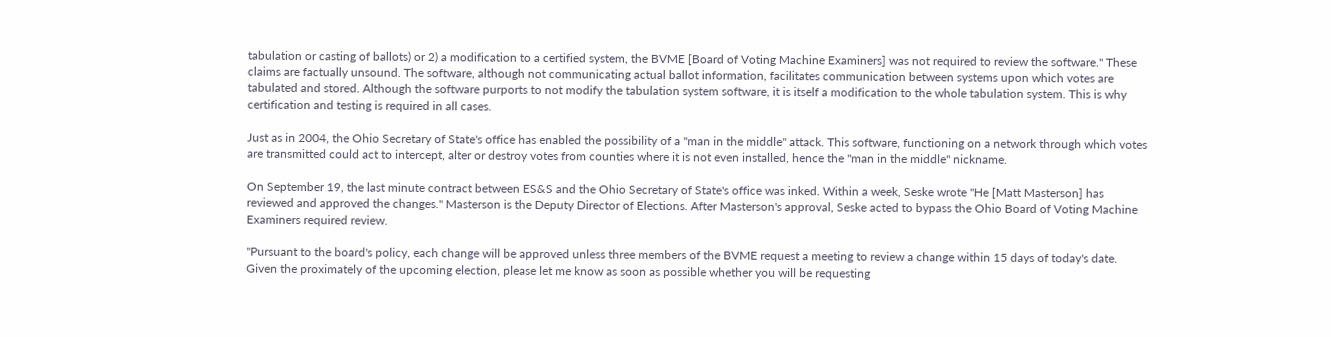tabulation or casting of ballots) or 2) a modification to a certified system, the BVME [Board of Voting Machine Examiners] was not required to review the software." These claims are factually unsound. The software, although not communicating actual ballot information, facilitates communication between systems upon which votes are tabulated and stored. Although the software purports to not modify the tabulation system software, it is itself a modification to the whole tabulation system. This is why certification and testing is required in all cases.

Just as in 2004, the Ohio Secretary of State's office has enabled the possibility of a "man in the middle" attack. This software, functioning on a network through which votes are transmitted could act to intercept, alter or destroy votes from counties where it is not even installed, hence the "man in the middle" nickname.

On September 19, the last minute contract between ES&S and the Ohio Secretary of State's office was inked. Within a week, Seske wrote "He [Matt Masterson] has reviewed and approved the changes." Masterson is the Deputy Director of Elections. After Masterson's approval, Seske acted to bypass the Ohio Board of Voting Machine Examiners required review.

"Pursuant to the board's policy, each change will be approved unless three members of the BVME request a meeting to review a change within 15 days of today's date. Given the proximately of the upcoming election, please let me know as soon as possible whether you will be requesting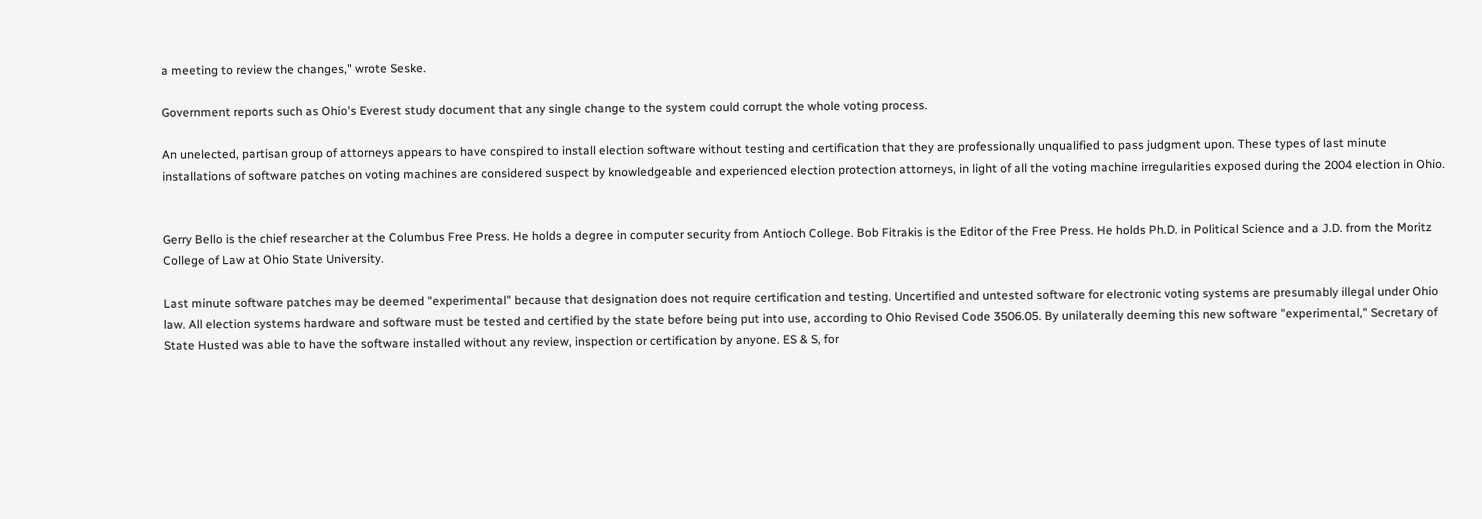a meeting to review the changes," wrote Seske.

Government reports such as Ohio's Everest study document that any single change to the system could corrupt the whole voting process.

An unelected, partisan group of attorneys appears to have conspired to install election software without testing and certification that they are professionally unqualified to pass judgment upon. These types of last minute installations of software patches on voting machines are considered suspect by knowledgeable and experienced election protection attorneys, in light of all the voting machine irregularities exposed during the 2004 election in Ohio.


Gerry Bello is the chief researcher at the Columbus Free Press. He holds a degree in computer security from Antioch College. Bob Fitrakis is the Editor of the Free Press. He holds Ph.D. in Political Science and a J.D. from the Moritz College of Law at Ohio State University.

Last minute software patches may be deemed "experimental" because that designation does not require certification and testing. Uncertified and untested software for electronic voting systems are presumably illegal under Ohio law. All election systems hardware and software must be tested and certified by the state before being put into use, according to Ohio Revised Code 3506.05. By unilaterally deeming this new software "experimental," Secretary of State Husted was able to have the software installed without any review, inspection or certification by anyone. ES & S, for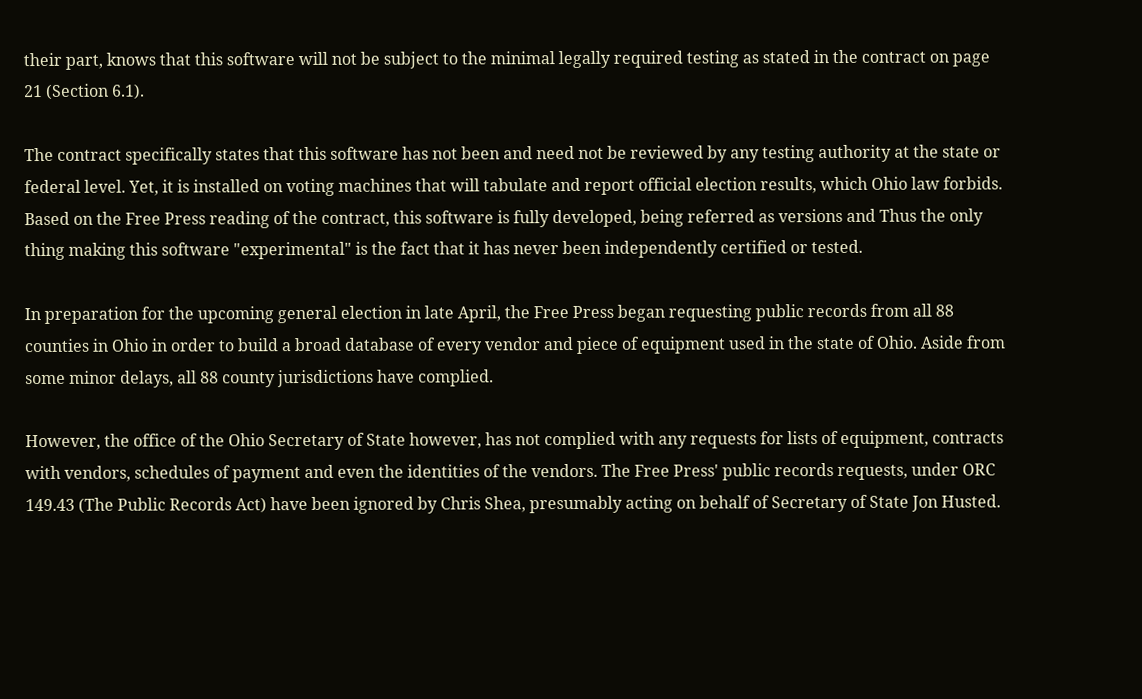their part, knows that this software will not be subject to the minimal legally required testing as stated in the contract on page 21 (Section 6.1).

The contract specifically states that this software has not been and need not be reviewed by any testing authority at the state or federal level. Yet, it is installed on voting machines that will tabulate and report official election results, which Ohio law forbids. Based on the Free Press reading of the contract, this software is fully developed, being referred as versions and Thus the only thing making this software "experimental" is the fact that it has never been independently certified or tested.

In preparation for the upcoming general election in late April, the Free Press began requesting public records from all 88 counties in Ohio in order to build a broad database of every vendor and piece of equipment used in the state of Ohio. Aside from some minor delays, all 88 county jurisdictions have complied.

However, the office of the Ohio Secretary of State however, has not complied with any requests for lists of equipment, contracts with vendors, schedules of payment and even the identities of the vendors. The Free Press' public records requests, under ORC 149.43 (The Public Records Act) have been ignored by Chris Shea, presumably acting on behalf of Secretary of State Jon Husted.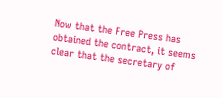Now that the Free Press has obtained the contract, it seems clear that the secretary of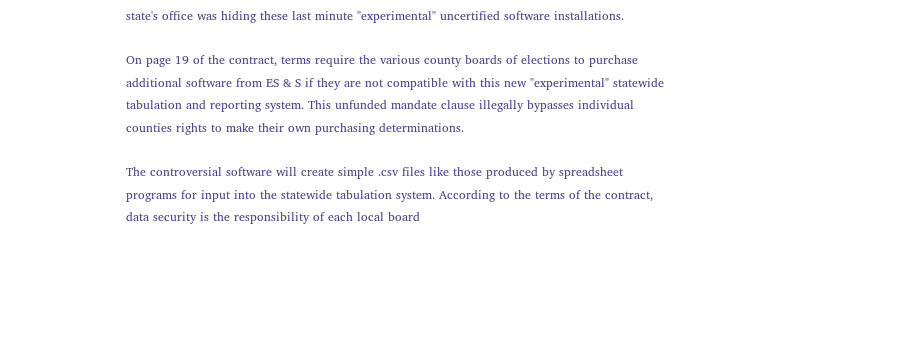state's office was hiding these last minute "experimental" uncertified software installations.

On page 19 of the contract, terms require the various county boards of elections to purchase additional software from ES & S if they are not compatible with this new "experimental" statewide tabulation and reporting system. This unfunded mandate clause illegally bypasses individual counties rights to make their own purchasing determinations.

The controversial software will create simple .csv files like those produced by spreadsheet programs for input into the statewide tabulation system. According to the terms of the contract, data security is the responsibility of each local board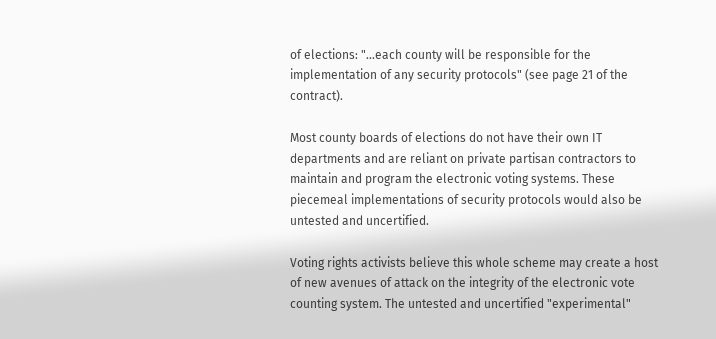of elections: "...each county will be responsible for the implementation of any security protocols" (see page 21 of the contract).

Most county boards of elections do not have their own IT departments and are reliant on private partisan contractors to maintain and program the electronic voting systems. These piecemeal implementations of security protocols would also be untested and uncertified.

Voting rights activists believe this whole scheme may create a host of new avenues of attack on the integrity of the electronic vote counting system. The untested and uncertified "experimental"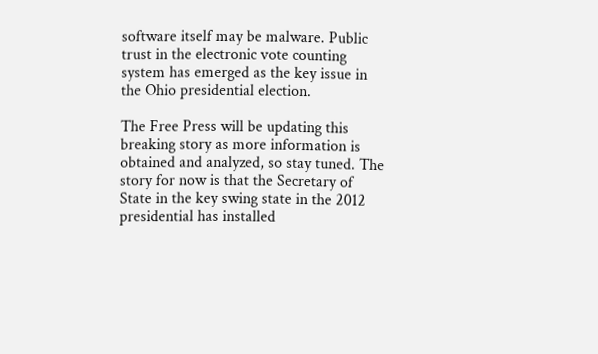software itself may be malware. Public trust in the electronic vote counting system has emerged as the key issue in the Ohio presidential election.

The Free Press will be updating this breaking story as more information is obtained and analyzed, so stay tuned. The story for now is that the Secretary of State in the key swing state in the 2012 presidential has installed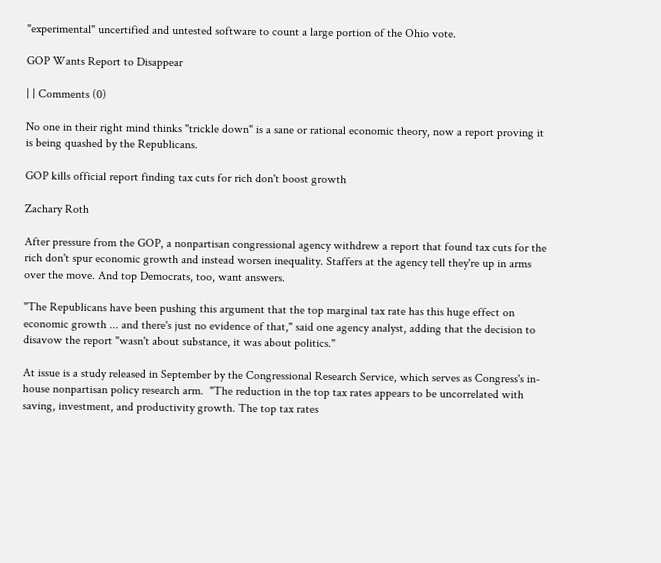"experimental" uncertified and untested software to count a large portion of the Ohio vote.

GOP Wants Report to Disappear

| | Comments (0)

No one in their right mind thinks "trickle down" is a sane or rational economic theory, now a report proving it is being quashed by the Republicans.

GOP kills official report finding tax cuts for rich don't boost growth

Zachary Roth

After pressure from the GOP, a nonpartisan congressional agency withdrew a report that found tax cuts for the rich don't spur economic growth and instead worsen inequality. Staffers at the agency tell they're up in arms over the move. And top Democrats, too, want answers.

"The Republicans have been pushing this argument that the top marginal tax rate has this huge effect on economic growth ... and there's just no evidence of that," said one agency analyst, adding that the decision to disavow the report "wasn't about substance, it was about politics."

At issue is a study released in September by the Congressional Research Service, which serves as Congress's in-house nonpartisan policy research arm.  "The reduction in the top tax rates appears to be uncorrelated with saving, investment, and productivity growth. The top tax rates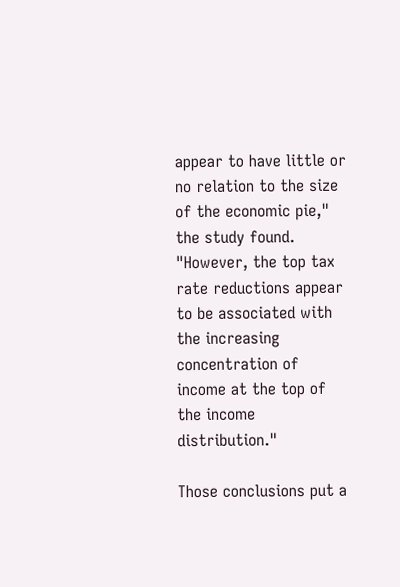appear to have little or no relation to the size of the economic pie," the study found. "However, the top tax rate reductions appear to be associated with the increasing concentration of income at the top of the income distribution."

Those conclusions put a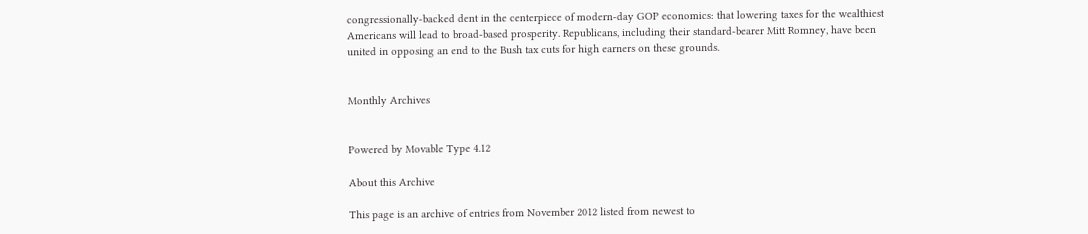congressionally-backed dent in the centerpiece of modern-day GOP economics: that lowering taxes for the wealthiest Americans will lead to broad-based prosperity. Republicans, including their standard-bearer Mitt Romney, have been united in opposing an end to the Bush tax cuts for high earners on these grounds.


Monthly Archives


Powered by Movable Type 4.12

About this Archive

This page is an archive of entries from November 2012 listed from newest to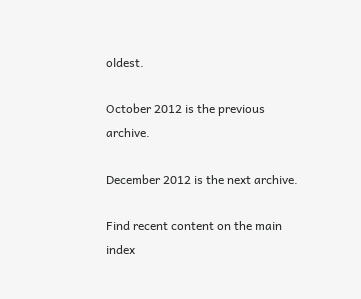oldest.

October 2012 is the previous archive.

December 2012 is the next archive.

Find recent content on the main index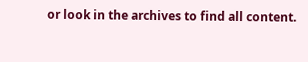or look in the archives to find all content.